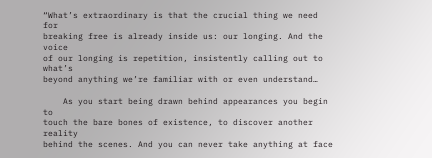“What’s extraordinary is that the crucial thing we need for
breaking free is already inside us: our longing. And the voice
of our longing is repetition, insistently calling out to what’s
beyond anything we’re familiar with or even understand…

    As you start being drawn behind appearances you begin to
touch the bare bones of existence, to discover another reality
behind the scenes. And you can never take anything at face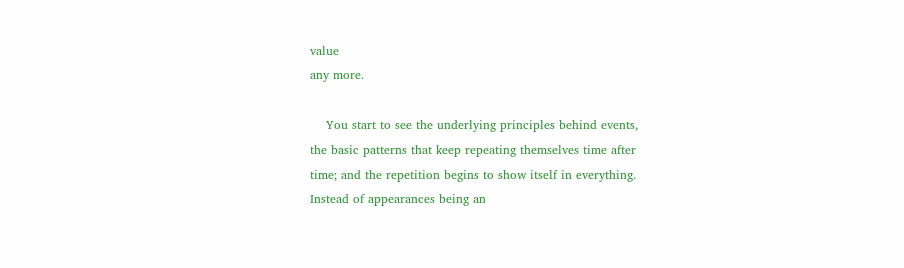value
any more.

    You start to see the underlying principles behind events,
the basic patterns that keep repeating themselves time after
time; and the repetition begins to show itself in everything.
Instead of appearances being an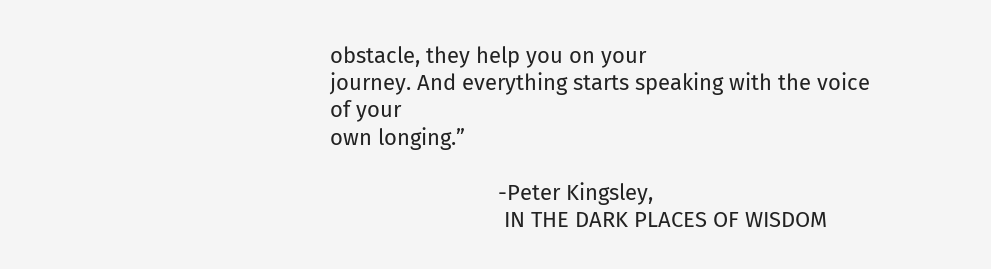obstacle, they help you on your
journey. And everything starts speaking with the voice of your
own longing.”

                            -Peter Kingsley,
                             IN THE DARK PLACES OF WISDOM